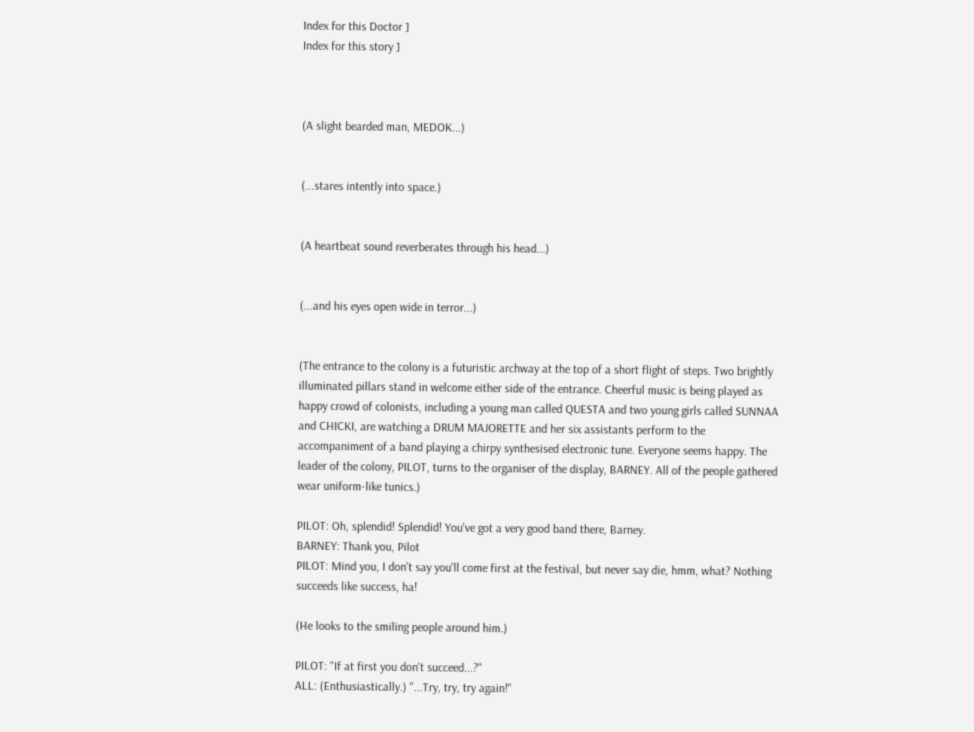Index for this Doctor ]
Index for this story ]



(A slight bearded man, MEDOK...)


(...stares intently into space.)


(A heartbeat sound reverberates through his head...)


(...and his eyes open wide in terror...)


(The entrance to the colony is a futuristic archway at the top of a short flight of steps. Two brightly illuminated pillars stand in welcome either side of the entrance. Cheerful music is being played as happy crowd of colonists, including a young man called QUESTA and two young girls called SUNNAA and CHICKI, are watching a DRUM MAJORETTE and her six assistants perform to the accompaniment of a band playing a chirpy synthesised electronic tune. Everyone seems happy. The leader of the colony, PILOT, turns to the organiser of the display, BARNEY. All of the people gathered wear uniform-like tunics.)

PILOT: Oh, splendid! Splendid! You've got a very good band there, Barney.
BARNEY: Thank you, Pilot
PILOT: Mind you, I don't say you'll come first at the festival, but never say die, hmm, what? Nothing succeeds like success, ha!

(He looks to the smiling people around him.)

PILOT: "If at first you don't succeed...?"
ALL: (Enthusiastically.) "...Try, try, try again!"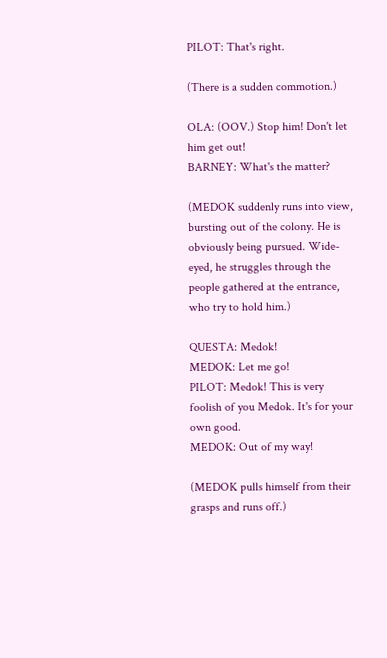PILOT: That's right.

(There is a sudden commotion.)

OLA: (OOV.) Stop him! Don't let him get out!
BARNEY: What's the matter?

(MEDOK suddenly runs into view, bursting out of the colony. He is obviously being pursued. Wide-eyed, he struggles through the people gathered at the entrance, who try to hold him.)

QUESTA: Medok!
MEDOK: Let me go!
PILOT: Medok! This is very foolish of you Medok. It's for your own good.
MEDOK: Out of my way!

(MEDOK pulls himself from their grasps and runs off.)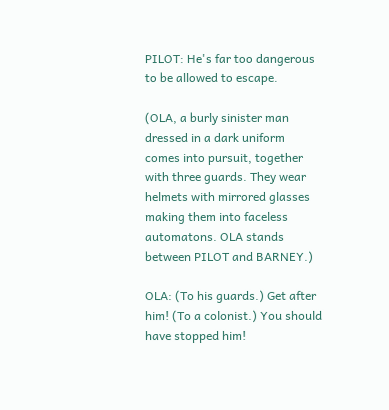PILOT: He's far too dangerous to be allowed to escape.

(OLA, a burly sinister man dressed in a dark uniform comes into pursuit, together with three guards. They wear helmets with mirrored glasses making them into faceless automatons. OLA stands between PILOT and BARNEY.)

OLA: (To his guards.) Get after him! (To a colonist.) You should have stopped him!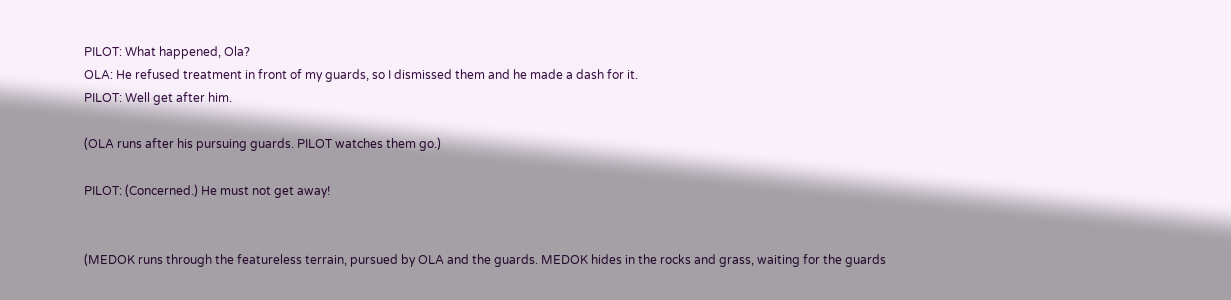PILOT: What happened, Ola?
OLA: He refused treatment in front of my guards, so I dismissed them and he made a dash for it.
PILOT: Well get after him.

(OLA runs after his pursuing guards. PILOT watches them go.)

PILOT: (Concerned.) He must not get away!


(MEDOK runs through the featureless terrain, pursued by OLA and the guards. MEDOK hides in the rocks and grass, waiting for the guards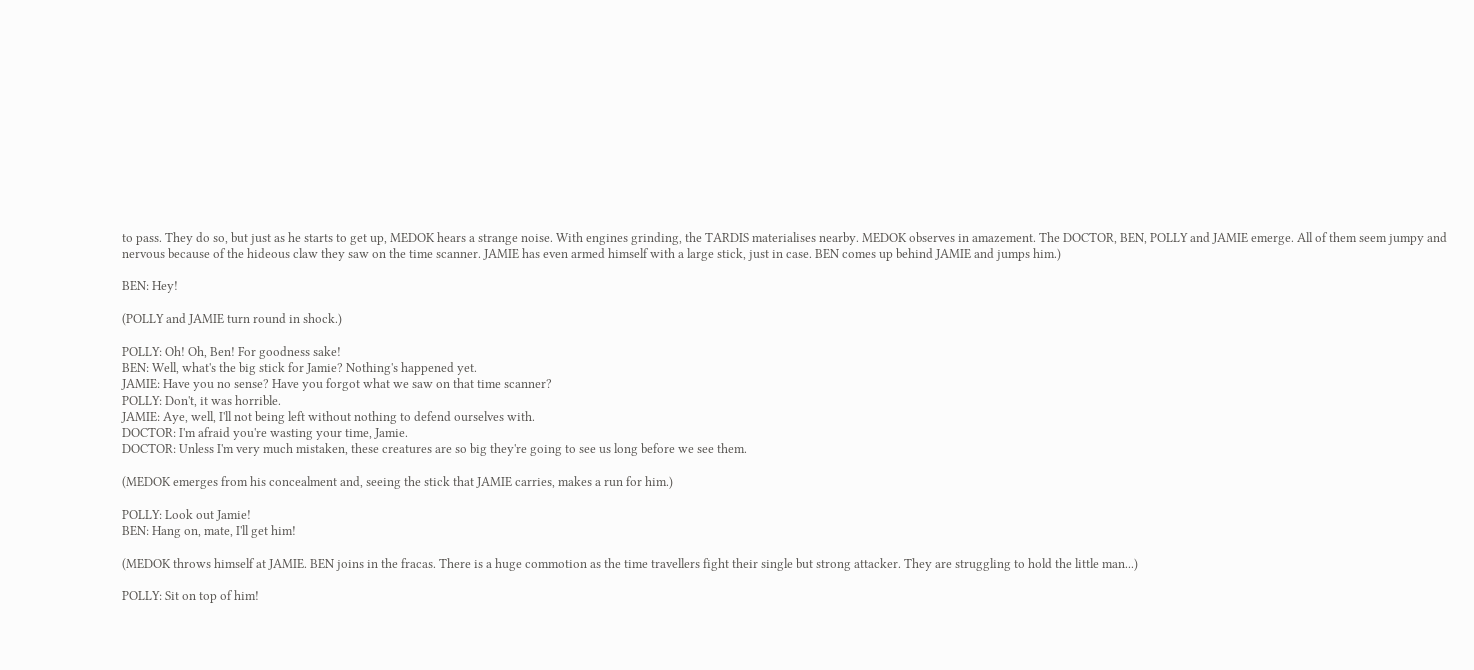to pass. They do so, but just as he starts to get up, MEDOK hears a strange noise. With engines grinding, the TARDIS materialises nearby. MEDOK observes in amazement. The DOCTOR, BEN, POLLY and JAMIE emerge. All of them seem jumpy and nervous because of the hideous claw they saw on the time scanner. JAMIE has even armed himself with a large stick, just in case. BEN comes up behind JAMIE and jumps him.)

BEN: Hey!

(POLLY and JAMIE turn round in shock.)

POLLY: Oh! Oh, Ben! For goodness sake!
BEN: Well, what's the big stick for Jamie? Nothing's happened yet.
JAMIE: Have you no sense? Have you forgot what we saw on that time scanner?
POLLY: Don't, it was horrible.
JAMIE: Aye, well, I'll not being left without nothing to defend ourselves with.
DOCTOR: I'm afraid you're wasting your time, Jamie.
DOCTOR: Unless I'm very much mistaken, these creatures are so big they're going to see us long before we see them.

(MEDOK emerges from his concealment and, seeing the stick that JAMIE carries, makes a run for him.)

POLLY: Look out Jamie!
BEN: Hang on, mate, I'll get him!

(MEDOK throws himself at JAMIE. BEN joins in the fracas. There is a huge commotion as the time travellers fight their single but strong attacker. They are struggling to hold the little man...)

POLLY: Sit on top of him!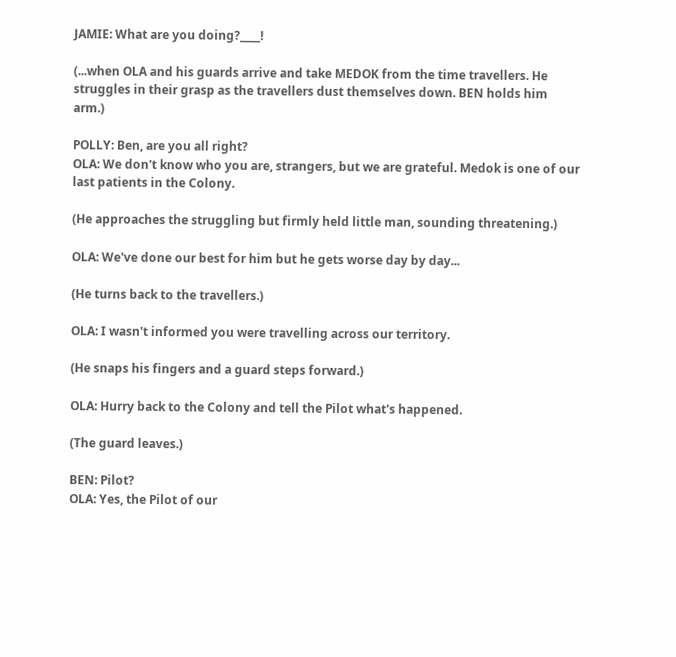JAMIE: What are you doing?____!

(...when OLA and his guards arrive and take MEDOK from the time travellers. He struggles in their grasp as the travellers dust themselves down. BEN holds him arm.)

POLLY: Ben, are you all right?
OLA: We don't know who you are, strangers, but we are grateful. Medok is one of our last patients in the Colony.

(He approaches the struggling but firmly held little man, sounding threatening.)

OLA: We've done our best for him but he gets worse day by day...

(He turns back to the travellers.)

OLA: I wasn't informed you were travelling across our territory.

(He snaps his fingers and a guard steps forward.)

OLA: Hurry back to the Colony and tell the Pilot what's happened.

(The guard leaves.)

BEN: Pilot?
OLA: Yes, the Pilot of our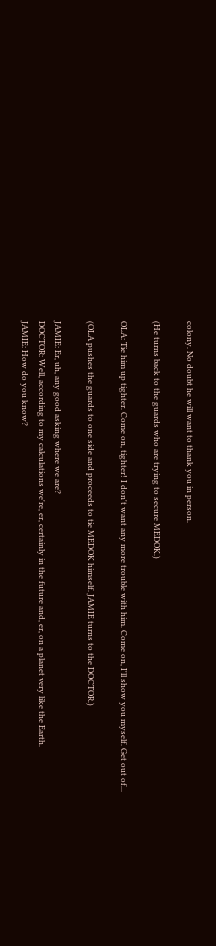colony. No doubt he will want to thank you in person.

(He turns back to the guards who are trying to secure MEDOK.)

OLA: Tie him up tighter. Come on, tighter! I don't want any more trouble with him. Come on, I'll show you myself. Get out of...

(OLA pushes the guards to one side and proceeds to tie MEDOK himself. JAMIE turns to the DOCTOR.)

JAMIE: Er, uh, any good asking where we are?
DOCTOR: Well, according to my calculations we're, er, certainly in the future and, er, on a planet very like the Earth.
JAMIE: How do you know?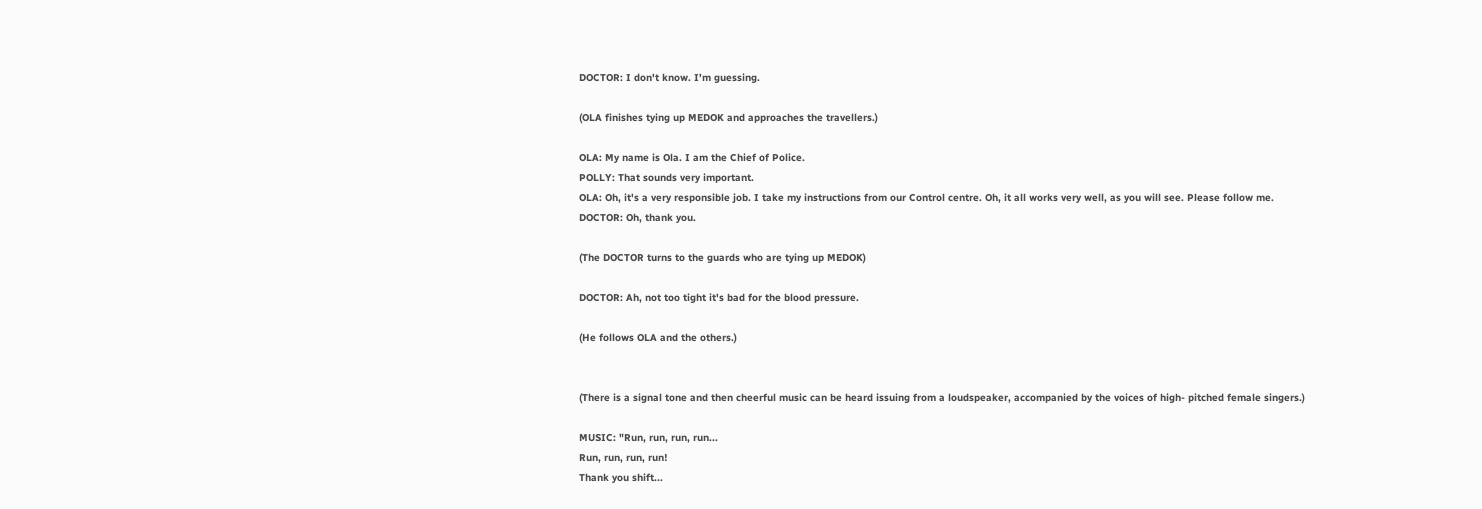DOCTOR: I don't know. I'm guessing.

(OLA finishes tying up MEDOK and approaches the travellers.)

OLA: My name is Ola. I am the Chief of Police.
POLLY: That sounds very important.
OLA: Oh, it's a very responsible job. I take my instructions from our Control centre. Oh, it all works very well, as you will see. Please follow me.
DOCTOR: Oh, thank you.

(The DOCTOR turns to the guards who are tying up MEDOK)

DOCTOR: Ah, not too tight it's bad for the blood pressure.

(He follows OLA and the others.)


(There is a signal tone and then cheerful music can be heard issuing from a loudspeaker, accompanied by the voices of high- pitched female singers.)

MUSIC: "Run, run, run, run...
Run, run, run, run!
Thank you shift...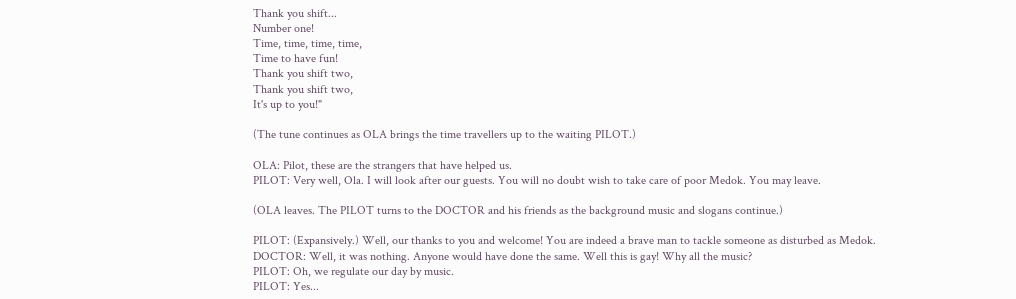Thank you shift...
Number one!
Time, time, time, time,
Time to have fun!
Thank you shift two,
Thank you shift two,
It's up to you!"

(The tune continues as OLA brings the time travellers up to the waiting PILOT.)

OLA: Pilot, these are the strangers that have helped us.
PILOT: Very well, Ola. I will look after our guests. You will no doubt wish to take care of poor Medok. You may leave.

(OLA leaves. The PILOT turns to the DOCTOR and his friends as the background music and slogans continue.)

PILOT: (Expansively.) Well, our thanks to you and welcome! You are indeed a brave man to tackle someone as disturbed as Medok.
DOCTOR: Well, it was nothing. Anyone would have done the same. Well this is gay! Why all the music?
PILOT: Oh, we regulate our day by music.
PILOT: Yes...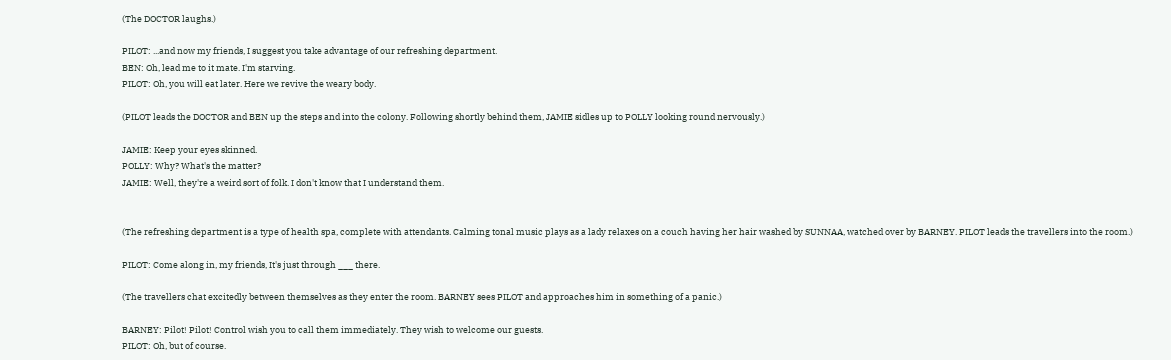(The DOCTOR laughs.)

PILOT: ...and now my friends, I suggest you take advantage of our refreshing department.
BEN: Oh, lead me to it mate. I'm starving.
PILOT: Oh, you will eat later. Here we revive the weary body.

(PILOT leads the DOCTOR and BEN up the steps and into the colony. Following shortly behind them, JAMIE sidles up to POLLY looking round nervously.)

JAMIE: Keep your eyes skinned.
POLLY: Why? What's the matter?
JAMIE: Well, they're a weird sort of folk. I don't know that I understand them.


(The refreshing department is a type of health spa, complete with attendants. Calming tonal music plays as a lady relaxes on a couch having her hair washed by SUNNAA, watched over by BARNEY. PILOT leads the travellers into the room.)

PILOT: Come along in, my friends, It's just through ___ there.

(The travellers chat excitedly between themselves as they enter the room. BARNEY sees PILOT and approaches him in something of a panic.)

BARNEY: Pilot! Pilot! Control wish you to call them immediately. They wish to welcome our guests.
PILOT: Oh, but of course.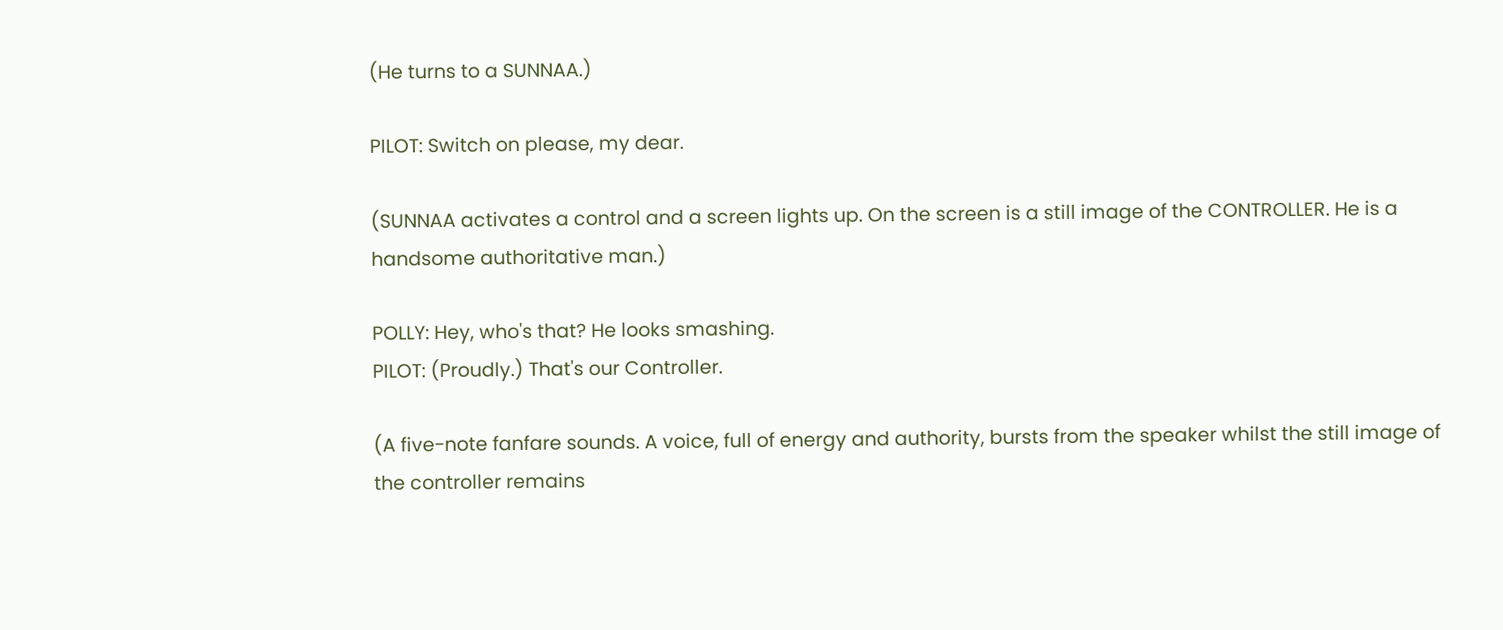(He turns to a SUNNAA.)

PILOT: Switch on please, my dear.

(SUNNAA activates a control and a screen lights up. On the screen is a still image of the CONTROLLER. He is a handsome authoritative man.)

POLLY: Hey, who's that? He looks smashing.
PILOT: (Proudly.) That's our Controller.

(A five-note fanfare sounds. A voice, full of energy and authority, bursts from the speaker whilst the still image of the controller remains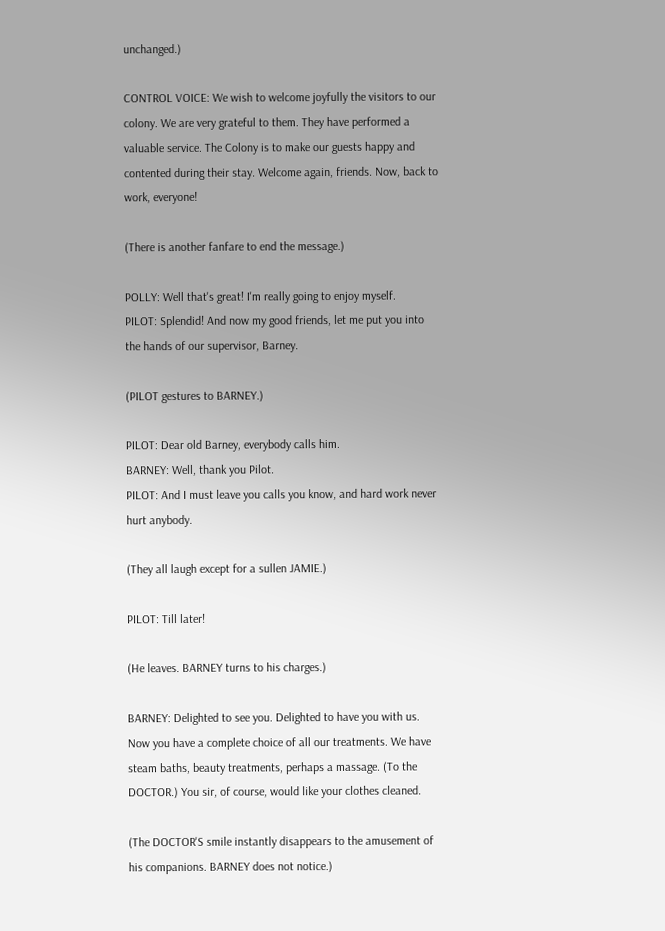unchanged.)

CONTROL VOICE: We wish to welcome joyfully the visitors to our colony. We are very grateful to them. They have performed a valuable service. The Colony is to make our guests happy and contented during their stay. Welcome again, friends. Now, back to work, everyone!

(There is another fanfare to end the message.)

POLLY: Well that's great! I'm really going to enjoy myself.
PILOT: Splendid! And now my good friends, let me put you into the hands of our supervisor, Barney.

(PILOT gestures to BARNEY.)

PILOT: Dear old Barney, everybody calls him.
BARNEY: Well, thank you Pilot.
PILOT: And I must leave you calls you know, and hard work never hurt anybody.

(They all laugh except for a sullen JAMIE.)

PILOT: Till later!

(He leaves. BARNEY turns to his charges.)

BARNEY: Delighted to see you. Delighted to have you with us. Now you have a complete choice of all our treatments. We have steam baths, beauty treatments, perhaps a massage. (To the DOCTOR.) You sir, of course, would like your clothes cleaned.

(The DOCTOR'S smile instantly disappears to the amusement of his companions. BARNEY does not notice.)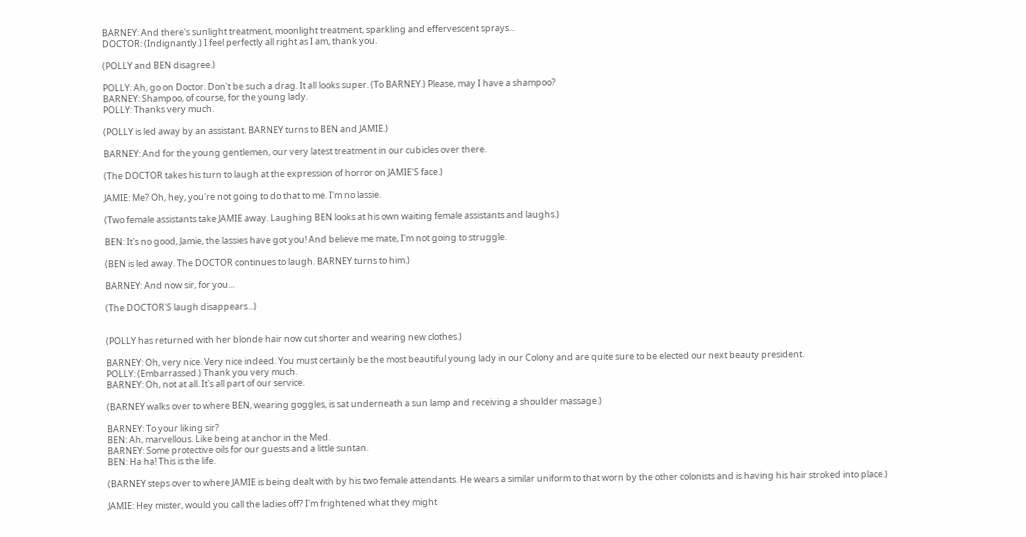BARNEY: And there's sunlight treatment, moonlight treatment, sparkling and effervescent sprays...
DOCTOR: (Indignantly.) I feel perfectly all right as I am, thank you.

(POLLY and BEN disagree.)

POLLY: Ah, go on Doctor. Don't be such a drag. It all looks super. (To BARNEY.) Please, may I have a shampoo?
BARNEY: Shampoo, of course, for the young lady.
POLLY: Thanks very much.

(POLLY is led away by an assistant. BARNEY turns to BEN and JAMIE.)

BARNEY: And for the young gentlemen, our very latest treatment in our cubicles over there.

(The DOCTOR takes his turn to laugh at the expression of horror on JAMIE'S face.)

JAMIE: Me? Oh, hey, you're not going to do that to me. I'm no lassie.

(Two female assistants take JAMIE away. Laughing BEN looks at his own waiting female assistants and laughs.)

BEN: It's no good, Jamie, the lassies have got you! And believe me mate, I'm not going to struggle.

(BEN is led away. The DOCTOR continues to laugh. BARNEY turns to him.)

BARNEY: And now sir, for you...

(The DOCTOR'S laugh disappears...)


(POLLY has returned with her blonde hair now cut shorter and wearing new clothes.)

BARNEY: Oh, very nice. Very nice indeed. You must certainly be the most beautiful young lady in our Colony and are quite sure to be elected our next beauty president.
POLLY: (Embarrassed.) Thank you very much.
BARNEY: Oh, not at all. It's all part of our service.

(BARNEY walks over to where BEN, wearing goggles, is sat underneath a sun lamp and receiving a shoulder massage.)

BARNEY: To your liking sir?
BEN: Ah, marvellous. Like being at anchor in the Med.
BARNEY: Some protective oils for our guests and a little suntan.
BEN: Ha ha! This is the life.

(BARNEY steps over to where JAMIE is being dealt with by his two female attendants. He wears a similar uniform to that worn by the other colonists and is having his hair stroked into place.)

JAMIE: Hey mister, would you call the ladies off? I'm frightened what they might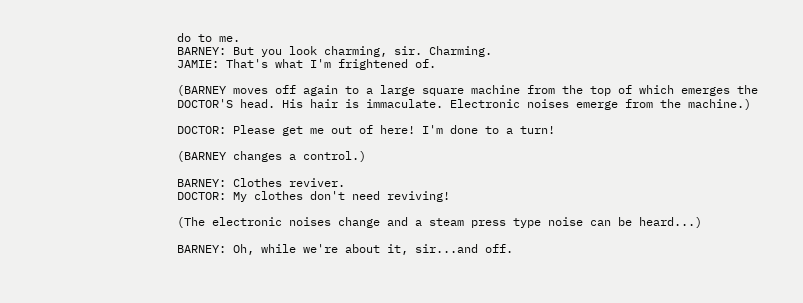do to me.
BARNEY: But you look charming, sir. Charming.
JAMIE: That's what I'm frightened of.

(BARNEY moves off again to a large square machine from the top of which emerges the DOCTOR'S head. His hair is immaculate. Electronic noises emerge from the machine.)

DOCTOR: Please get me out of here! I'm done to a turn!

(BARNEY changes a control.)

BARNEY: Clothes reviver.
DOCTOR: My clothes don't need reviving!

(The electronic noises change and a steam press type noise can be heard...)

BARNEY: Oh, while we're about it, sir...and off.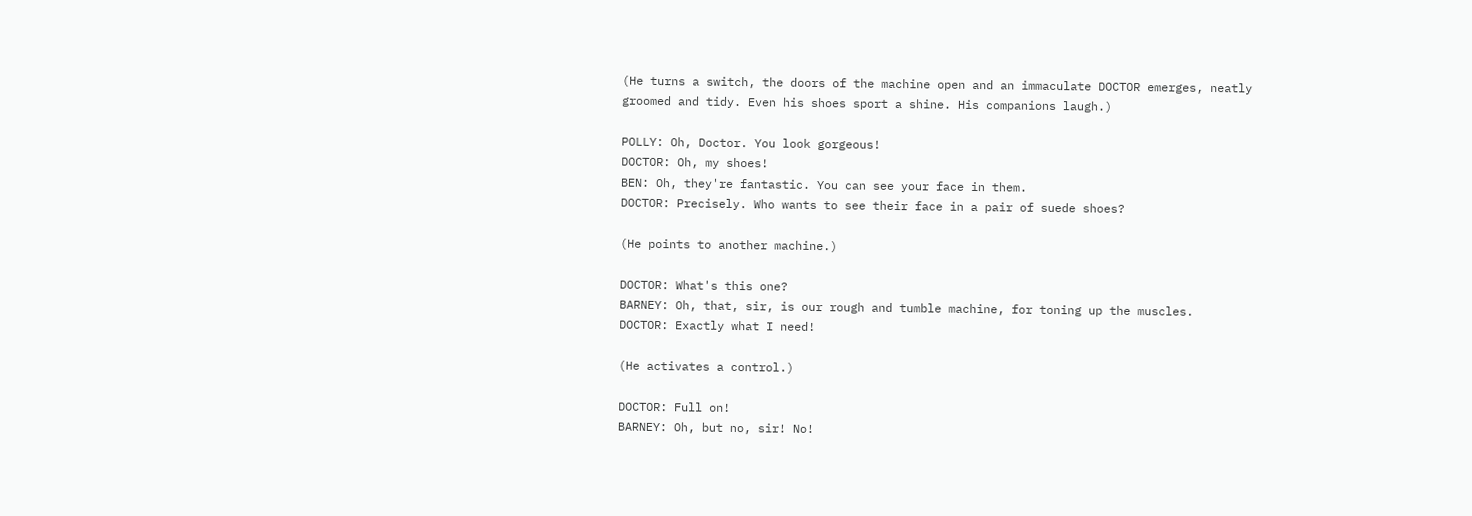(He turns a switch, the doors of the machine open and an immaculate DOCTOR emerges, neatly groomed and tidy. Even his shoes sport a shine. His companions laugh.)

POLLY: Oh, Doctor. You look gorgeous!
DOCTOR: Oh, my shoes!
BEN: Oh, they're fantastic. You can see your face in them.
DOCTOR: Precisely. Who wants to see their face in a pair of suede shoes?

(He points to another machine.)

DOCTOR: What's this one?
BARNEY: Oh, that, sir, is our rough and tumble machine, for toning up the muscles.
DOCTOR: Exactly what I need!

(He activates a control.)

DOCTOR: Full on!
BARNEY: Oh, but no, sir! No!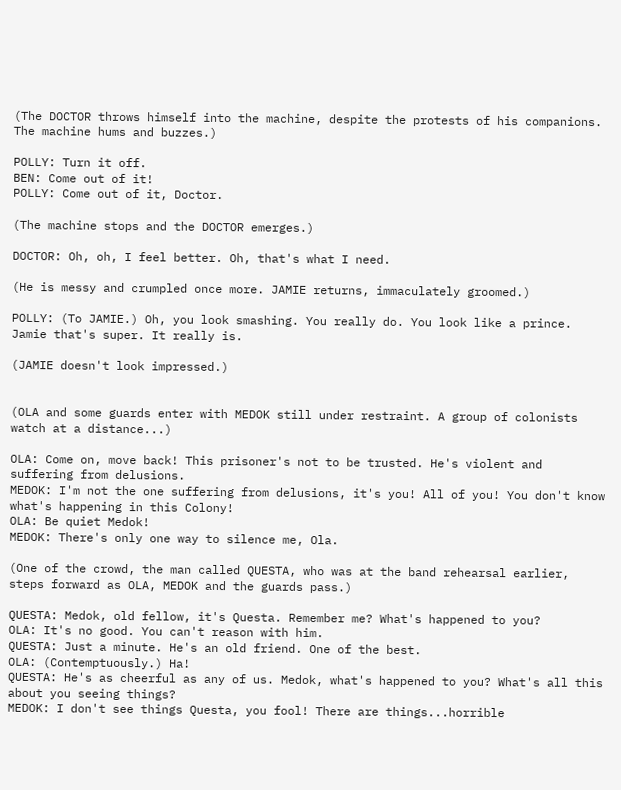(The DOCTOR throws himself into the machine, despite the protests of his companions. The machine hums and buzzes.)

POLLY: Turn it off.
BEN: Come out of it!
POLLY: Come out of it, Doctor.

(The machine stops and the DOCTOR emerges.)

DOCTOR: Oh, oh, I feel better. Oh, that's what I need.

(He is messy and crumpled once more. JAMIE returns, immaculately groomed.)

POLLY: (To JAMIE.) Oh, you look smashing. You really do. You look like a prince. Jamie that's super. It really is.

(JAMIE doesn't look impressed.)


(OLA and some guards enter with MEDOK still under restraint. A group of colonists watch at a distance...)

OLA: Come on, move back! This prisoner's not to be trusted. He's violent and suffering from delusions.
MEDOK: I'm not the one suffering from delusions, it's you! All of you! You don't know what's happening in this Colony!
OLA: Be quiet Medok!
MEDOK: There's only one way to silence me, Ola.

(One of the crowd, the man called QUESTA, who was at the band rehearsal earlier, steps forward as OLA, MEDOK and the guards pass.)

QUESTA: Medok, old fellow, it's Questa. Remember me? What's happened to you?
OLA: It's no good. You can't reason with him.
QUESTA: Just a minute. He's an old friend. One of the best.
OLA: (Contemptuously.) Ha!
QUESTA: He's as cheerful as any of us. Medok, what's happened to you? What's all this about you seeing things?
MEDOK: I don't see things Questa, you fool! There are things...horrible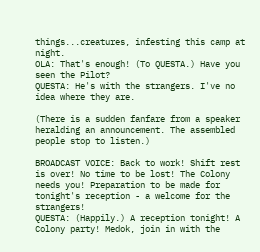things...creatures, infesting this camp at night.
OLA: That's enough! (To QUESTA.) Have you seen the Pilot?
QUESTA: He's with the strangers. I've no idea where they are.

(There is a sudden fanfare from a speaker heralding an announcement. The assembled people stop to listen.)

BROADCAST VOICE: Back to work! Shift rest is over! No time to be lost! The Colony needs you! Preparation to be made for tonight's reception - a welcome for the strangers!
QUESTA: (Happily.) A reception tonight! A Colony party! Medok, join in with the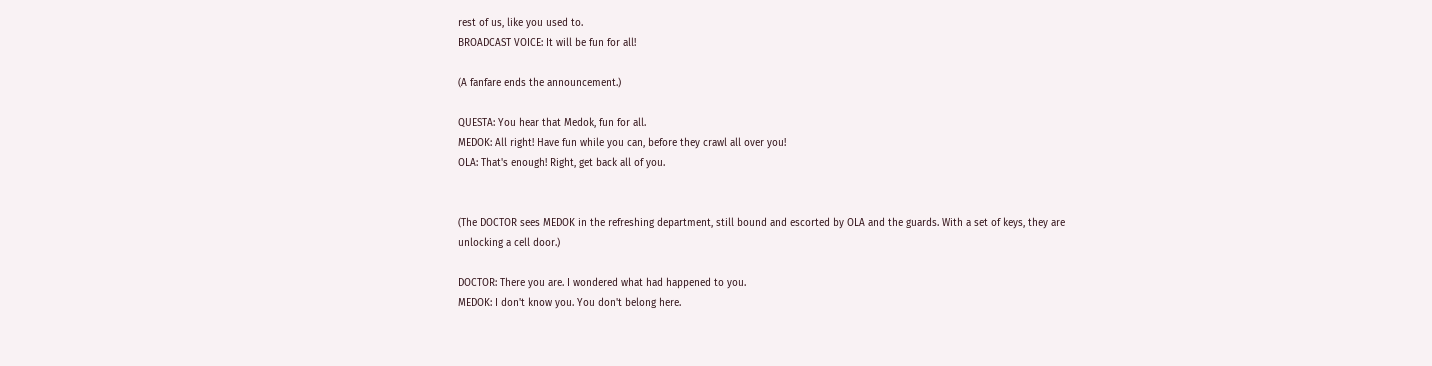rest of us, like you used to.
BROADCAST VOICE: It will be fun for all!

(A fanfare ends the announcement.)

QUESTA: You hear that Medok, fun for all.
MEDOK: All right! Have fun while you can, before they crawl all over you!
OLA: That's enough! Right, get back all of you.


(The DOCTOR sees MEDOK in the refreshing department, still bound and escorted by OLA and the guards. With a set of keys, they are unlocking a cell door.)

DOCTOR: There you are. I wondered what had happened to you.
MEDOK: I don't know you. You don't belong here.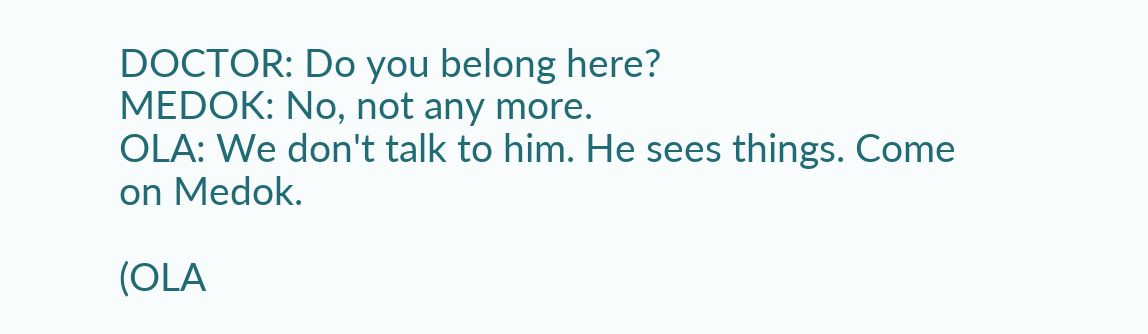DOCTOR: Do you belong here?
MEDOK: No, not any more.
OLA: We don't talk to him. He sees things. Come on Medok.

(OLA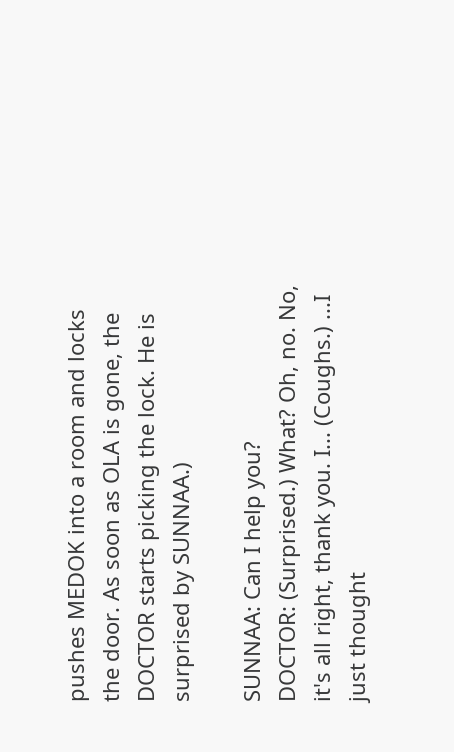pushes MEDOK into a room and locks the door. As soon as OLA is gone, the DOCTOR starts picking the lock. He is surprised by SUNNAA.)

SUNNAA: Can I help you?
DOCTOR: (Surprised.) What? Oh, no. No, it's all right, thank you. I... (Coughs.) ...I just thought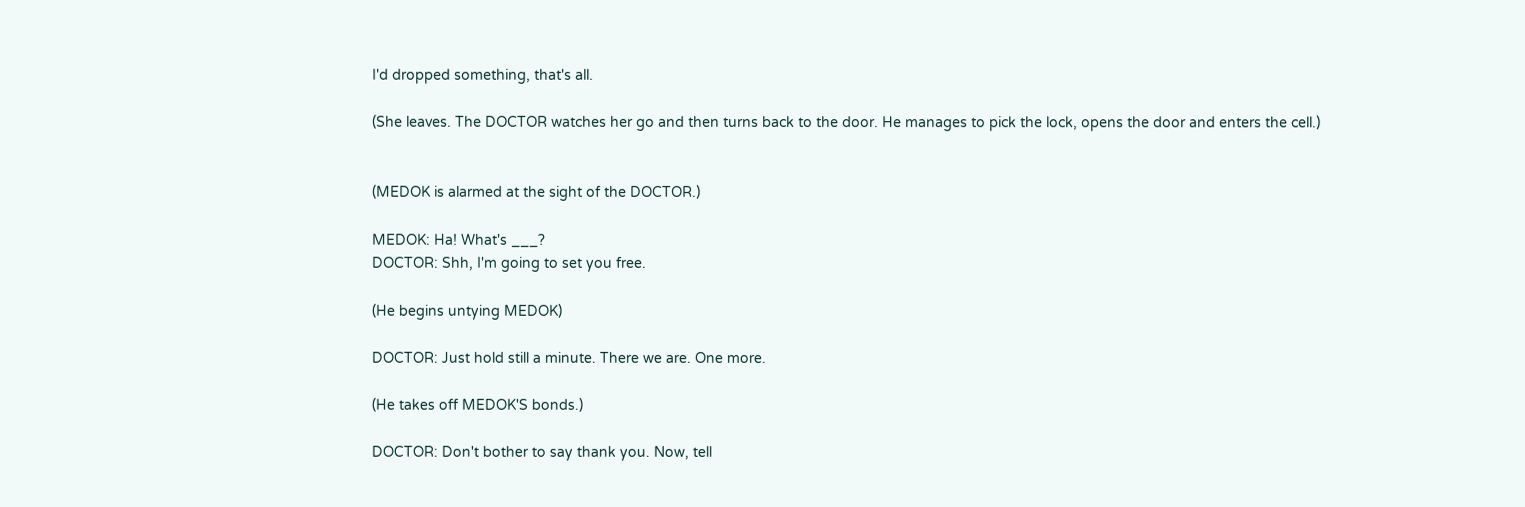I'd dropped something, that's all.

(She leaves. The DOCTOR watches her go and then turns back to the door. He manages to pick the lock, opens the door and enters the cell.)


(MEDOK is alarmed at the sight of the DOCTOR.)

MEDOK: Ha! What's ___?
DOCTOR: Shh, I'm going to set you free.

(He begins untying MEDOK)

DOCTOR: Just hold still a minute. There we are. One more.

(He takes off MEDOK'S bonds.)

DOCTOR: Don't bother to say thank you. Now, tell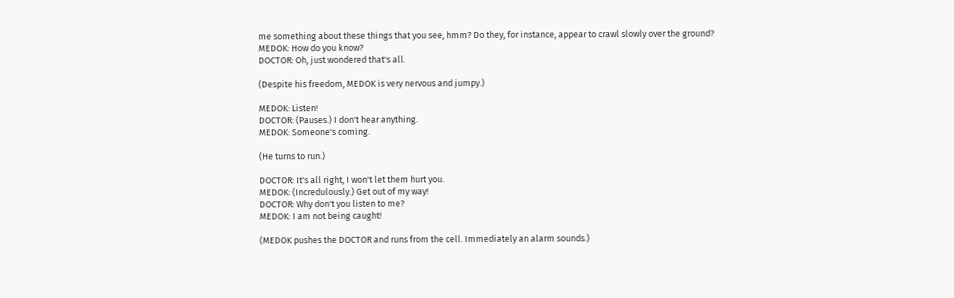me something about these things that you see, hmm? Do they, for instance, appear to crawl slowly over the ground?
MEDOK: How do you know?
DOCTOR: Oh, just wondered that's all.

(Despite his freedom, MEDOK is very nervous and jumpy.)

MEDOK: Listen!
DOCTOR: (Pauses.) I don't hear anything.
MEDOK: Someone's coming.

(He turns to run.)

DOCTOR: It's all right, I won't let them hurt you.
MEDOK: (Incredulously.) Get out of my way!
DOCTOR: Why don't you listen to me?
MEDOK: I am not being caught!

(MEDOK pushes the DOCTOR and runs from the cell. Immediately an alarm sounds.)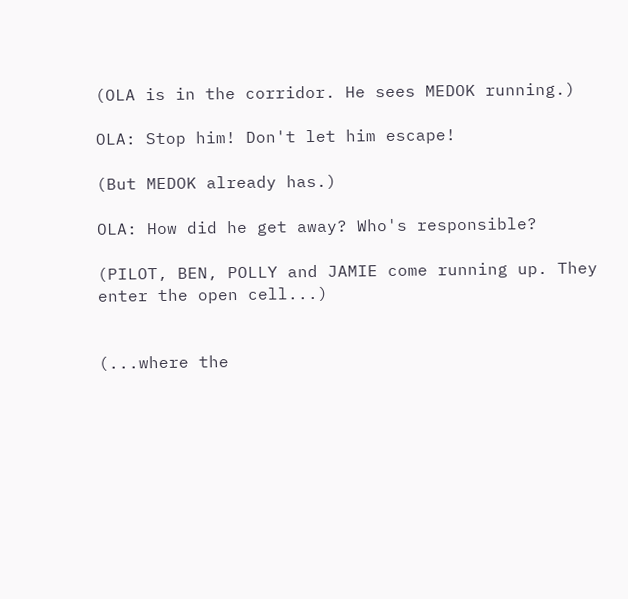(OLA is in the corridor. He sees MEDOK running.)

OLA: Stop him! Don't let him escape!

(But MEDOK already has.)

OLA: How did he get away? Who's responsible?

(PILOT, BEN, POLLY and JAMIE come running up. They enter the open cell...)


(...where the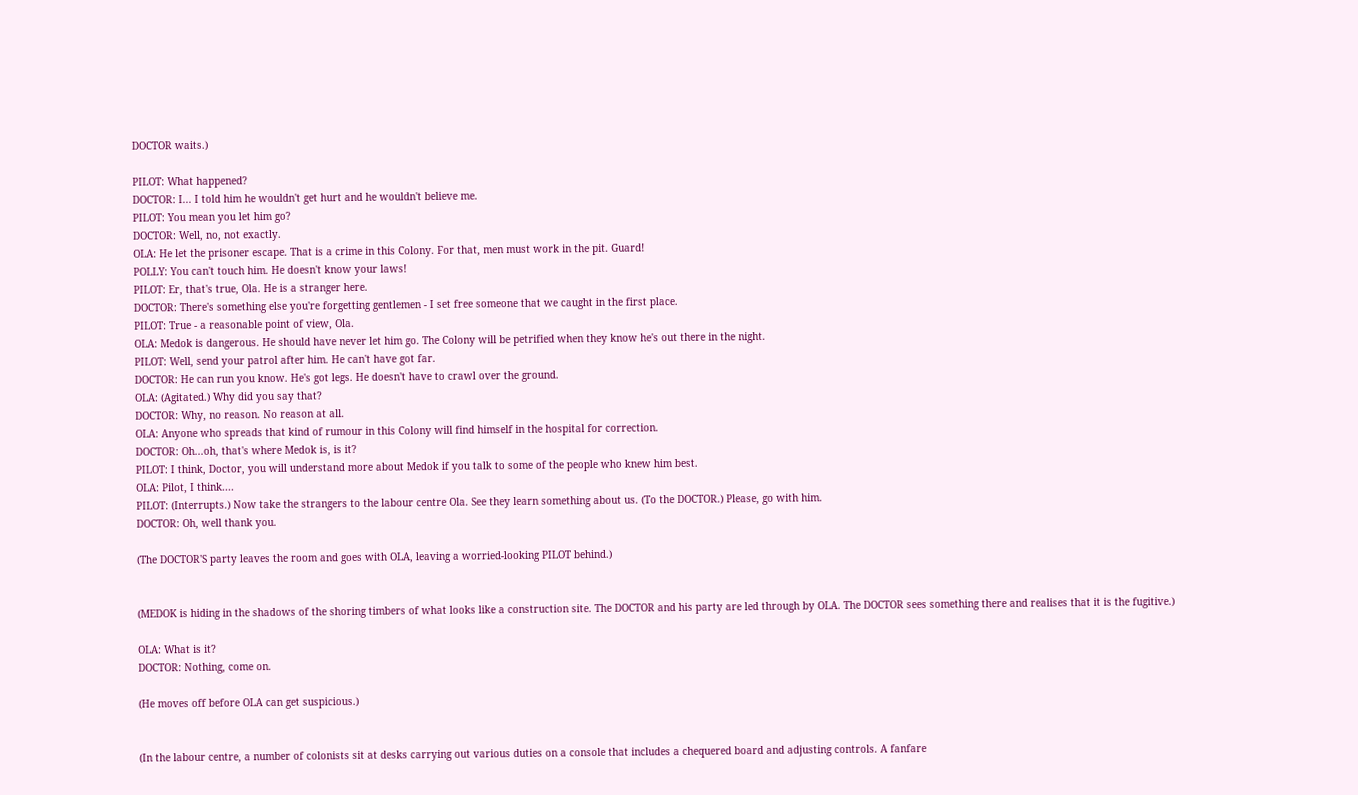DOCTOR waits.)

PILOT: What happened?
DOCTOR: I... I told him he wouldn't get hurt and he wouldn't believe me.
PILOT: You mean you let him go?
DOCTOR: Well, no, not exactly.
OLA: He let the prisoner escape. That is a crime in this Colony. For that, men must work in the pit. Guard!
POLLY: You can't touch him. He doesn't know your laws!
PILOT: Er, that's true, Ola. He is a stranger here.
DOCTOR: There's something else you're forgetting gentlemen - I set free someone that we caught in the first place.
PILOT: True - a reasonable point of view, Ola.
OLA: Medok is dangerous. He should have never let him go. The Colony will be petrified when they know he's out there in the night.
PILOT: Well, send your patrol after him. He can't have got far.
DOCTOR: He can run you know. He's got legs. He doesn't have to crawl over the ground.
OLA: (Agitated.) Why did you say that?
DOCTOR: Why, no reason. No reason at all.
OLA: Anyone who spreads that kind of rumour in this Colony will find himself in the hospital for correction.
DOCTOR: Oh...oh, that's where Medok is, is it?
PILOT: I think, Doctor, you will understand more about Medok if you talk to some of the people who knew him best.
OLA: Pilot, I think....
PILOT: (Interrupts.) Now take the strangers to the labour centre Ola. See they learn something about us. (To the DOCTOR.) Please, go with him.
DOCTOR: Oh, well thank you.

(The DOCTOR'S party leaves the room and goes with OLA, leaving a worried-looking PILOT behind.)


(MEDOK is hiding in the shadows of the shoring timbers of what looks like a construction site. The DOCTOR and his party are led through by OLA. The DOCTOR sees something there and realises that it is the fugitive.)

OLA: What is it?
DOCTOR: Nothing, come on.

(He moves off before OLA can get suspicious.)


(In the labour centre, a number of colonists sit at desks carrying out various duties on a console that includes a chequered board and adjusting controls. A fanfare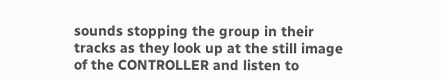sounds stopping the group in their tracks as they look up at the still image of the CONTROLLER and listen to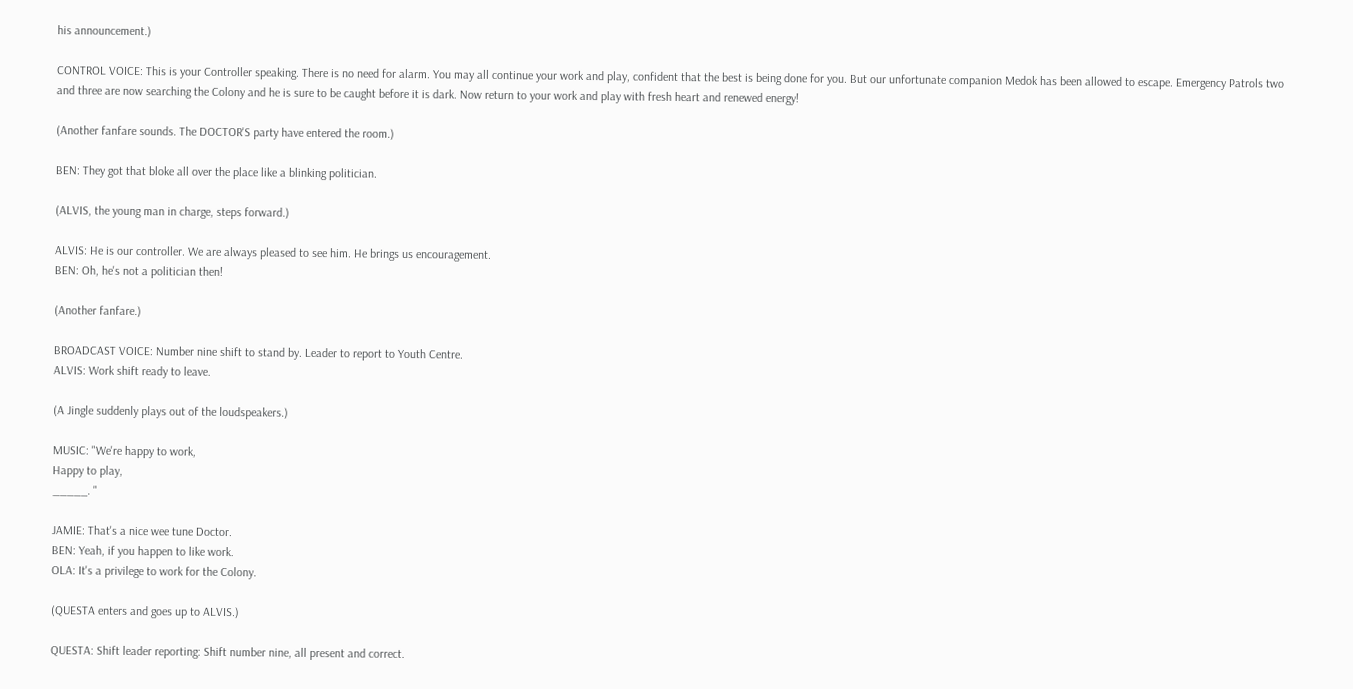his announcement.)

CONTROL VOICE: This is your Controller speaking. There is no need for alarm. You may all continue your work and play, confident that the best is being done for you. But our unfortunate companion Medok has been allowed to escape. Emergency Patrols two and three are now searching the Colony and he is sure to be caught before it is dark. Now return to your work and play with fresh heart and renewed energy!

(Another fanfare sounds. The DOCTOR'S party have entered the room.)

BEN: They got that bloke all over the place like a blinking politician.

(ALVIS, the young man in charge, steps forward.)

ALVIS: He is our controller. We are always pleased to see him. He brings us encouragement.
BEN: Oh, he's not a politician then!

(Another fanfare.)

BROADCAST VOICE: Number nine shift to stand by. Leader to report to Youth Centre.
ALVIS: Work shift ready to leave.

(A Jingle suddenly plays out of the loudspeakers.)

MUSIC: "We're happy to work,
Happy to play,
_____. "

JAMIE: That's a nice wee tune Doctor.
BEN: Yeah, if you happen to like work.
OLA: It's a privilege to work for the Colony.

(QUESTA enters and goes up to ALVIS.)

QUESTA: Shift leader reporting: Shift number nine, all present and correct.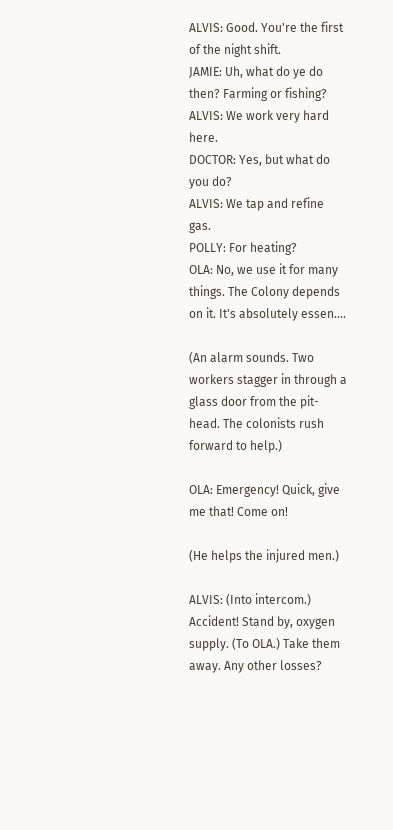ALVIS: Good. You're the first of the night shift.
JAMIE: Uh, what do ye do then? Farming or fishing?
ALVIS: We work very hard here.
DOCTOR: Yes, but what do you do?
ALVIS: We tap and refine gas.
POLLY: For heating?
OLA: No, we use it for many things. The Colony depends on it. It's absolutely essen....

(An alarm sounds. Two workers stagger in through a glass door from the pit-head. The colonists rush forward to help.)

OLA: Emergency! Quick, give me that! Come on!

(He helps the injured men.)

ALVIS: (Into intercom.) Accident! Stand by, oxygen supply. (To OLA.) Take them away. Any other losses?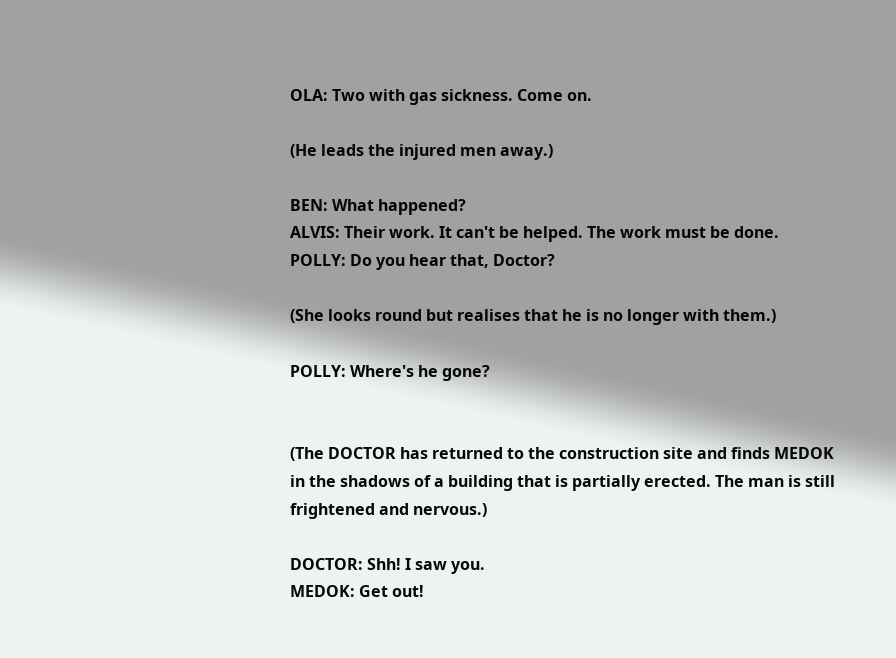OLA: Two with gas sickness. Come on.

(He leads the injured men away.)

BEN: What happened?
ALVIS: Their work. It can't be helped. The work must be done.
POLLY: Do you hear that, Doctor?

(She looks round but realises that he is no longer with them.)

POLLY: Where's he gone?


(The DOCTOR has returned to the construction site and finds MEDOK in the shadows of a building that is partially erected. The man is still frightened and nervous.)

DOCTOR: Shh! I saw you.
MEDOK: Get out!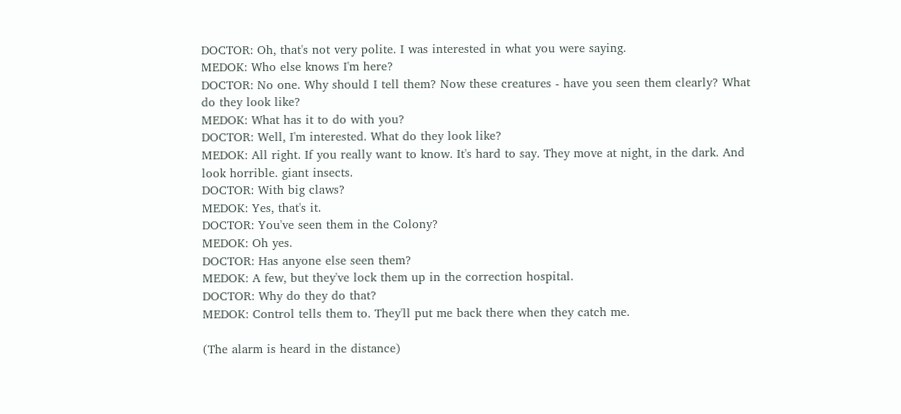DOCTOR: Oh, that's not very polite. I was interested in what you were saying.
MEDOK: Who else knows I'm here?
DOCTOR: No one. Why should I tell them? Now these creatures - have you seen them clearly? What do they look like?
MEDOK: What has it to do with you?
DOCTOR: Well, I'm interested. What do they look like?
MEDOK: All right. If you really want to know. It's hard to say. They move at night, in the dark. And look horrible. giant insects.
DOCTOR: With big claws?
MEDOK: Yes, that's it.
DOCTOR: You've seen them in the Colony?
MEDOK: Oh yes.
DOCTOR: Has anyone else seen them?
MEDOK: A few, but they've lock them up in the correction hospital.
DOCTOR: Why do they do that?
MEDOK: Control tells them to. They'll put me back there when they catch me.

(The alarm is heard in the distance)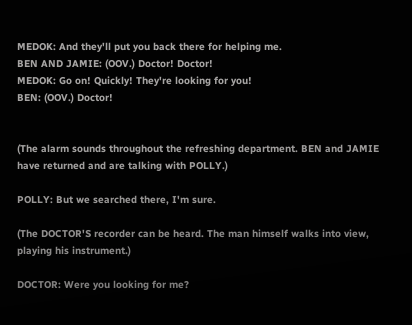MEDOK: And they'll put you back there for helping me.
BEN AND JAMIE: (OOV.) Doctor! Doctor!
MEDOK: Go on! Quickly! They're looking for you!
BEN: (OOV.) Doctor!


(The alarm sounds throughout the refreshing department. BEN and JAMIE have returned and are talking with POLLY.)

POLLY: But we searched there, I'm sure.

(The DOCTOR'S recorder can be heard. The man himself walks into view, playing his instrument.)

DOCTOR: Were you looking for me?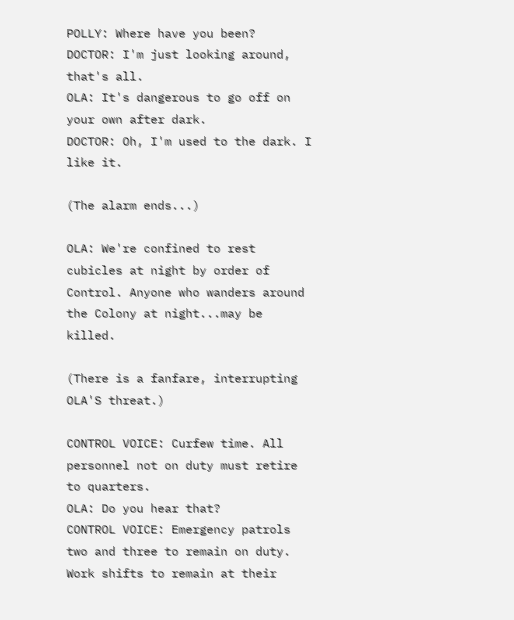POLLY: Where have you been?
DOCTOR: I'm just looking around, that's all.
OLA: It's dangerous to go off on your own after dark.
DOCTOR: Oh, I'm used to the dark. I like it.

(The alarm ends...)

OLA: We're confined to rest cubicles at night by order of Control. Anyone who wanders around the Colony at night...may be killed.

(There is a fanfare, interrupting OLA'S threat.)

CONTROL VOICE: Curfew time. All personnel not on duty must retire to quarters.
OLA: Do you hear that?
CONTROL VOICE: Emergency patrols two and three to remain on duty. Work shifts to remain at their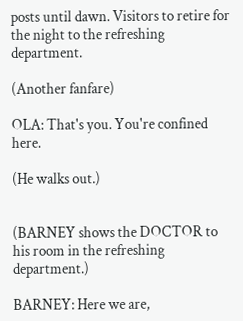posts until dawn. Visitors to retire for the night to the refreshing department.

(Another fanfare)

OLA: That's you. You're confined here.

(He walks out.)


(BARNEY shows the DOCTOR to his room in the refreshing department.)

BARNEY: Here we are,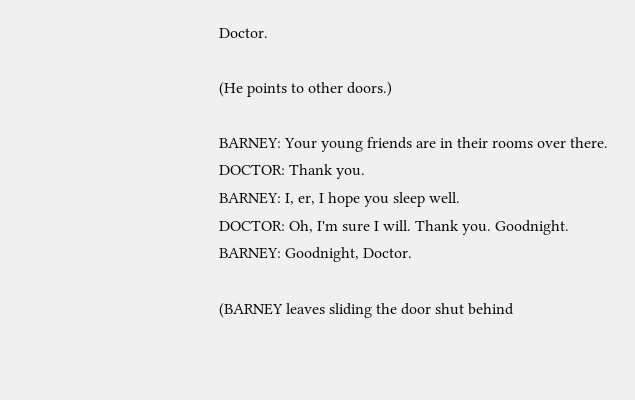Doctor.

(He points to other doors.)

BARNEY: Your young friends are in their rooms over there.
DOCTOR: Thank you.
BARNEY: I, er, I hope you sleep well.
DOCTOR: Oh, I'm sure I will. Thank you. Goodnight.
BARNEY: Goodnight, Doctor.

(BARNEY leaves sliding the door shut behind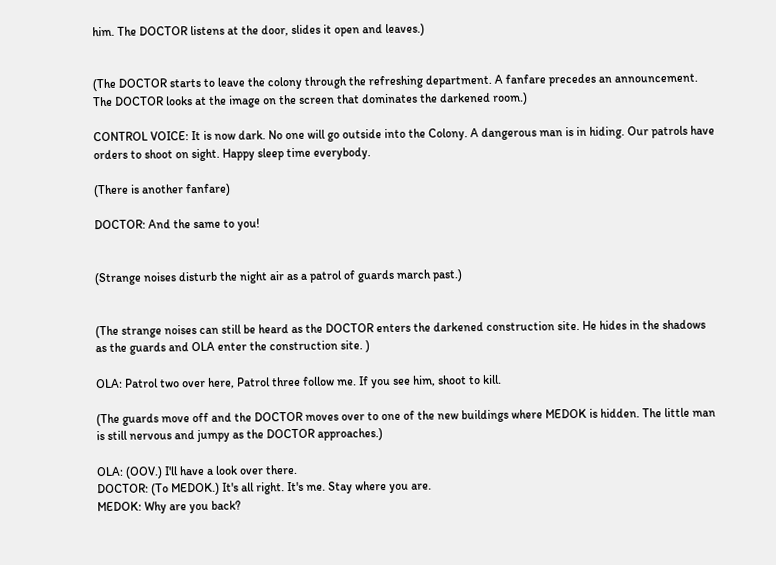him. The DOCTOR listens at the door, slides it open and leaves.)


(The DOCTOR starts to leave the colony through the refreshing department. A fanfare precedes an announcement. The DOCTOR looks at the image on the screen that dominates the darkened room.)

CONTROL VOICE: It is now dark. No one will go outside into the Colony. A dangerous man is in hiding. Our patrols have orders to shoot on sight. Happy sleep time everybody.

(There is another fanfare)

DOCTOR: And the same to you!


(Strange noises disturb the night air as a patrol of guards march past.)


(The strange noises can still be heard as the DOCTOR enters the darkened construction site. He hides in the shadows as the guards and OLA enter the construction site. )

OLA: Patrol two over here, Patrol three follow me. If you see him, shoot to kill.

(The guards move off and the DOCTOR moves over to one of the new buildings where MEDOK is hidden. The little man is still nervous and jumpy as the DOCTOR approaches.)

OLA: (OOV.) I'll have a look over there.
DOCTOR: (To MEDOK.) It's all right. It's me. Stay where you are.
MEDOK: Why are you back?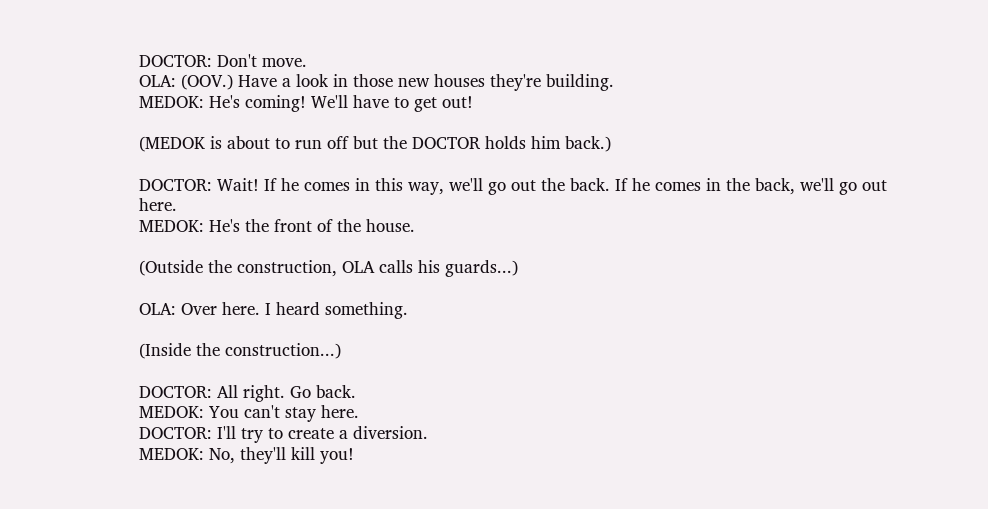DOCTOR: Don't move.
OLA: (OOV.) Have a look in those new houses they're building.
MEDOK: He's coming! We'll have to get out!

(MEDOK is about to run off but the DOCTOR holds him back.)

DOCTOR: Wait! If he comes in this way, we'll go out the back. If he comes in the back, we'll go out here.
MEDOK: He's the front of the house.

(Outside the construction, OLA calls his guards...)

OLA: Over here. I heard something.

(Inside the construction...)

DOCTOR: All right. Go back.
MEDOK: You can't stay here.
DOCTOR: I'll try to create a diversion.
MEDOK: No, they'll kill you!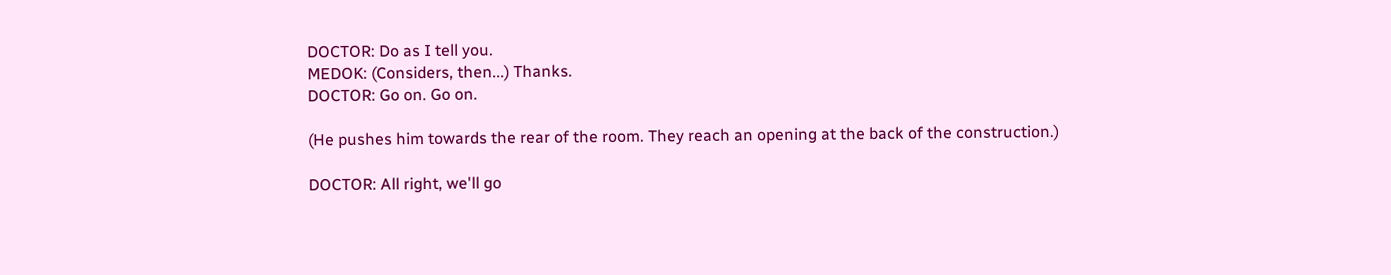DOCTOR: Do as I tell you.
MEDOK: (Considers, then...) Thanks.
DOCTOR: Go on. Go on.

(He pushes him towards the rear of the room. They reach an opening at the back of the construction.)

DOCTOR: All right, we'll go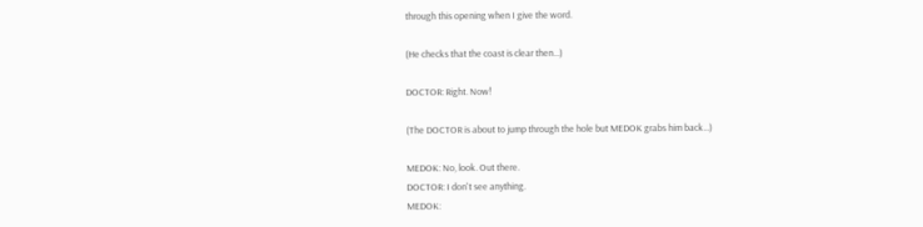through this opening when I give the word.

(He checks that the coast is clear then...)

DOCTOR: Right. Now!

(The DOCTOR is about to jump through the hole but MEDOK grabs him back...)

MEDOK: No, look. Out there.
DOCTOR: I don't see anything.
MEDOK: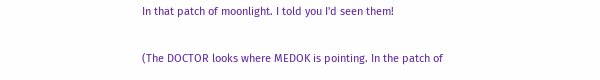In that patch of moonlight. I told you I'd seen them!

(The DOCTOR looks where MEDOK is pointing. In the patch of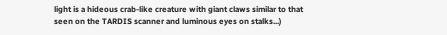light is a hideous crab-like creature with giant claws similar to that seen on the TARDIS scanner and luminous eyes on stalks...)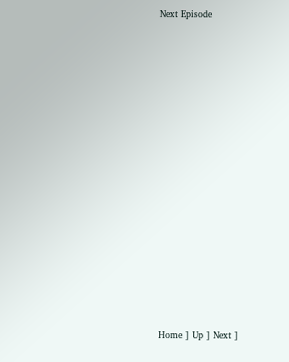Next Episode


























Home ] Up ] Next ]